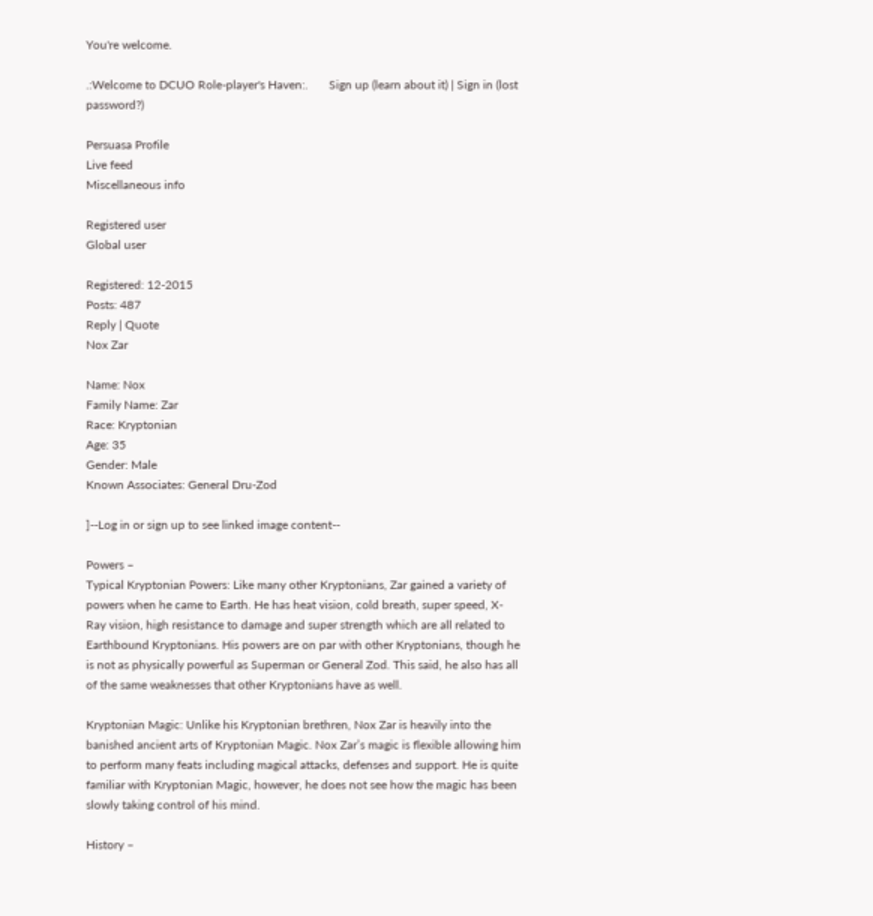You're welcome.

.:Welcome to DCUO Role-player's Haven:.       Sign up (learn about it) | Sign in (lost password?)

Persuasa Profile
Live feed
Miscellaneous info

Registered user
Global user

Registered: 12-2015
Posts: 487
Reply | Quote
Nox Zar

Name: Nox
Family Name: Zar
Race: Kryptonian
Age: 35
Gender: Male
Known Associates: General Dru-Zod

]--Log in or sign up to see linked image content--

Powers –
Typical Kryptonian Powers: Like many other Kryptonians, Zar gained a variety of powers when he came to Earth. He has heat vision, cold breath, super speed, X-Ray vision, high resistance to damage and super strength which are all related to Earthbound Kryptonians. His powers are on par with other Kryptonians, though he is not as physically powerful as Superman or General Zod. This said, he also has all of the same weaknesses that other Kryptonians have as well.

Kryptonian Magic: Unlike his Kryptonian brethren, Nox Zar is heavily into the banished ancient arts of Kryptonian Magic. Nox Zar’s magic is flexible allowing him to perform many feats including magical attacks, defenses and support. He is quite familiar with Kryptonian Magic, however, he does not see how the magic has been slowly taking control of his mind.

History –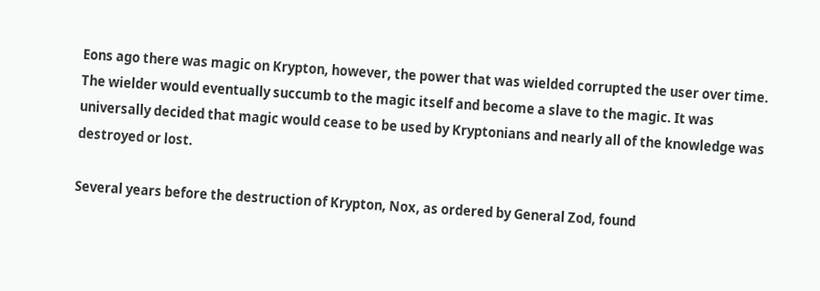Eons ago there was magic on Krypton, however, the power that was wielded corrupted the user over time. The wielder would eventually succumb to the magic itself and become a slave to the magic. It was universally decided that magic would cease to be used by Kryptonians and nearly all of the knowledge was destroyed or lost.

Several years before the destruction of Krypton, Nox, as ordered by General Zod, found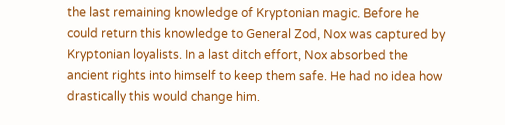the last remaining knowledge of Kryptonian magic. Before he could return this knowledge to General Zod, Nox was captured by Kryptonian loyalists. In a last ditch effort, Nox absorbed the ancient rights into himself to keep them safe. He had no idea how drastically this would change him.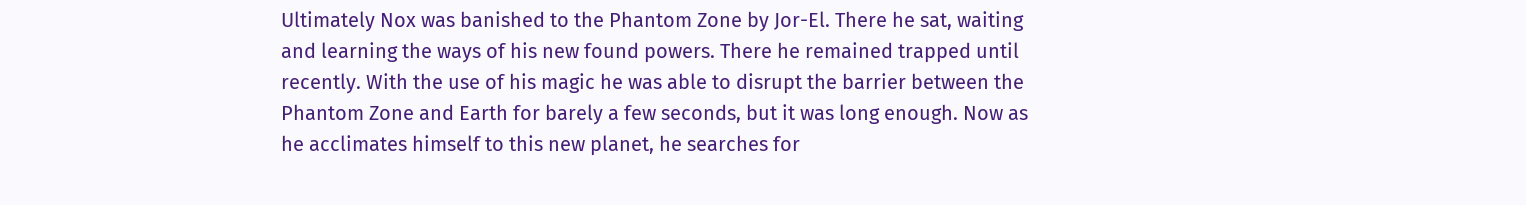Ultimately Nox was banished to the Phantom Zone by Jor-El. There he sat, waiting and learning the ways of his new found powers. There he remained trapped until recently. With the use of his magic he was able to disrupt the barrier between the Phantom Zone and Earth for barely a few seconds, but it was long enough. Now as he acclimates himself to this new planet, he searches for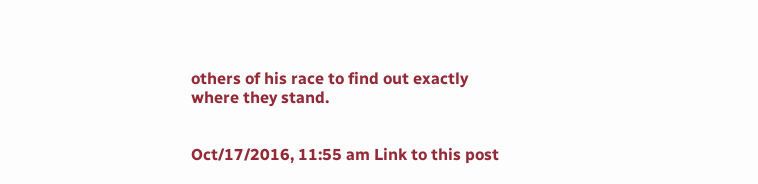others of his race to find out exactly where they stand.


Oct/17/2016, 11:55 am Link to this post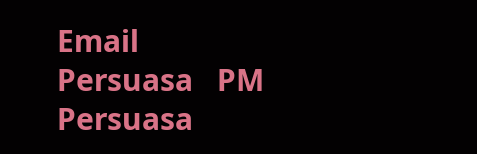Email Persuasa   PM Persuasa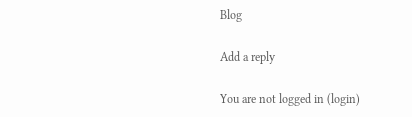Blog

Add a reply

You are not logged in (login)